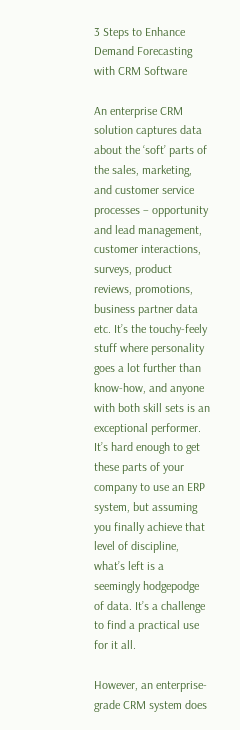3 Steps to Enhance Demand Forecasting with CRM Software

An enterprise CRM solution captures data about the ‘soft’ parts of the sales, marketing, and customer service processes – opportunity and lead management, customer interactions, surveys, product reviews, promotions, business partner data etc. It’s the touchy-feely stuff where personality goes a lot further than know-how, and anyone with both skill sets is an exceptional performer. It’s hard enough to get these parts of your company to use an ERP system, but assuming you finally achieve that level of discipline, what’s left is a seemingly hodgepodge of data. It’s a challenge to find a practical use for it all.

However, an enterprise-grade CRM system does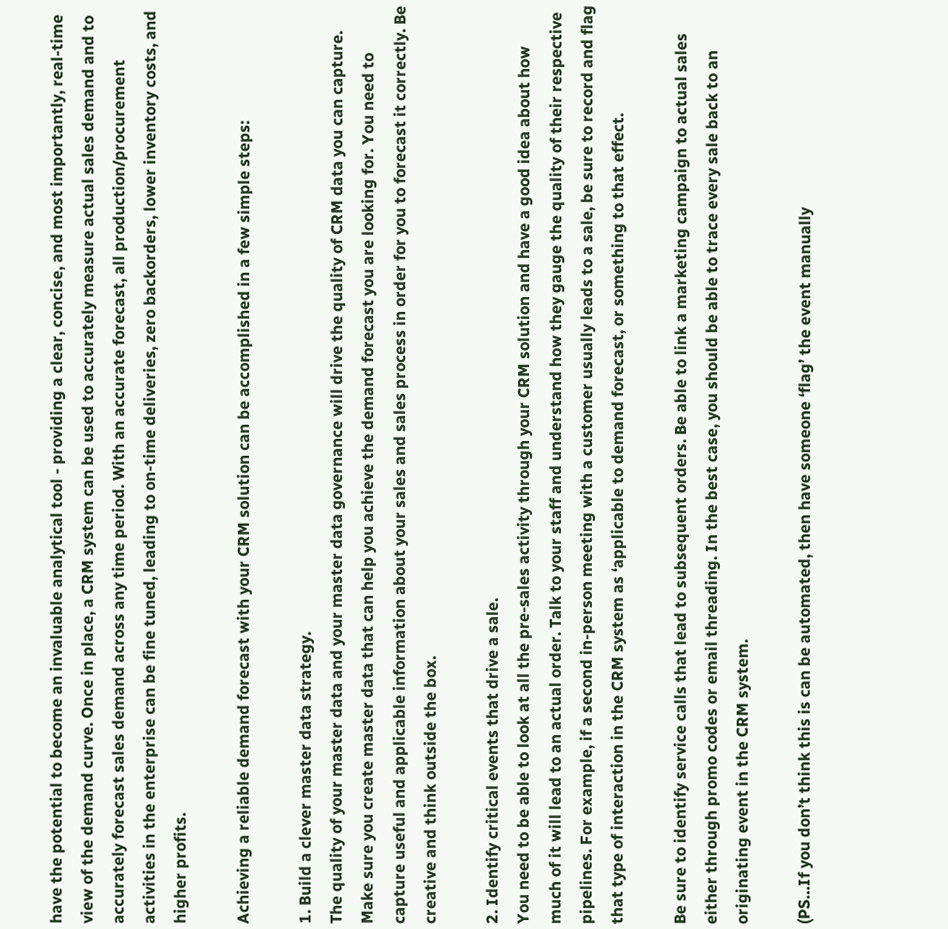have the potential to become an invaluable analytical tool - providing a clear, concise, and most importantly, real-time view of the demand curve. Once in place, a CRM system can be used to accurately measure actual sales demand and to accurately forecast sales demand across any time period. With an accurate forecast, all production/procurement activities in the enterprise can be fine tuned, leading to on-time deliveries, zero backorders, lower inventory costs, and higher profits.

Achieving a reliable demand forecast with your CRM solution can be accomplished in a few simple steps:

1. Build a clever master data strategy.
The quality of your master data and your master data governance will drive the quality of CRM data you can capture. Make sure you create master data that can help you achieve the demand forecast you are looking for. You need to capture useful and applicable information about your sales and sales process in order for you to forecast it correctly. Be creative and think outside the box.

2. Identify critical events that drive a sale.
You need to be able to look at all the pre-sales activity through your CRM solution and have a good idea about how much of it will lead to an actual order. Talk to your staff and understand how they gauge the quality of their respective pipelines. For example, if a second in-person meeting with a customer usually leads to a sale, be sure to record and flag that type of interaction in the CRM system as ‘applicable to demand forecast, or something to that effect.

Be sure to identify service calls that lead to subsequent orders. Be able to link a marketing campaign to actual sales either through promo codes or email threading. In the best case, you should be able to trace every sale back to an originating event in the CRM system.

(PS…If you don’t think this is can be automated, then have someone ‘flag’ the event manually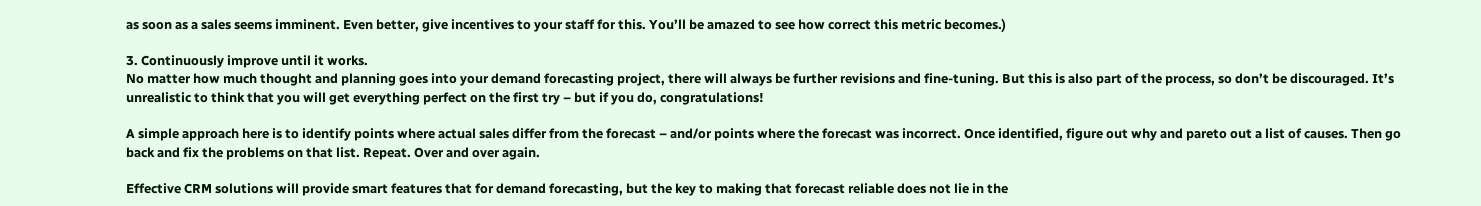as soon as a sales seems imminent. Even better, give incentives to your staff for this. You’ll be amazed to see how correct this metric becomes.)

3. Continuously improve until it works.
No matter how much thought and planning goes into your demand forecasting project, there will always be further revisions and fine-tuning. But this is also part of the process, so don’t be discouraged. It’s unrealistic to think that you will get everything perfect on the first try – but if you do, congratulations!

A simple approach here is to identify points where actual sales differ from the forecast – and/or points where the forecast was incorrect. Once identified, figure out why and pareto out a list of causes. Then go back and fix the problems on that list. Repeat. Over and over again.

Effective CRM solutions will provide smart features that for demand forecasting, but the key to making that forecast reliable does not lie in the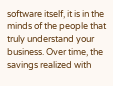software itself, it is in the minds of the people that truly understand your business. Over time, the savings realized with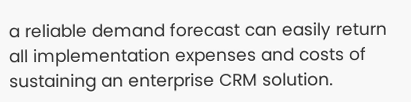a reliable demand forecast can easily return all implementation expenses and costs of sustaining an enterprise CRM solution.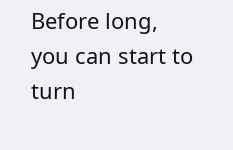Before long, you can start to turn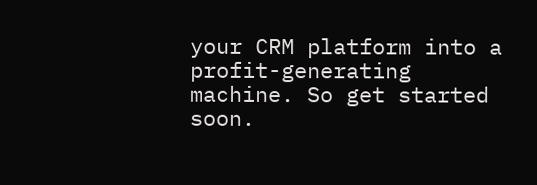your CRM platform into a profit-generating machine. So get started soon.